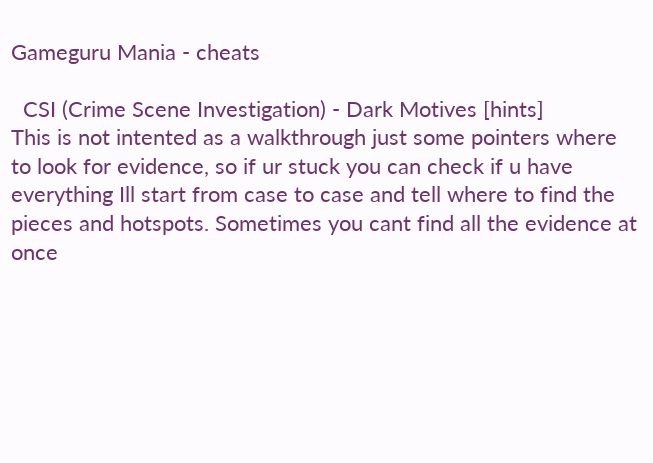Gameguru Mania - cheats

  CSI (Crime Scene Investigation) - Dark Motives [hints]
This is not intented as a walkthrough just some pointers where to look for evidence, so if ur stuck you can check if u have everything Ill start from case to case and tell where to find the pieces and hotspots. Sometimes you cant find all the evidence at once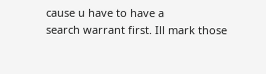cause u have to have a
search warrant first. Ill mark those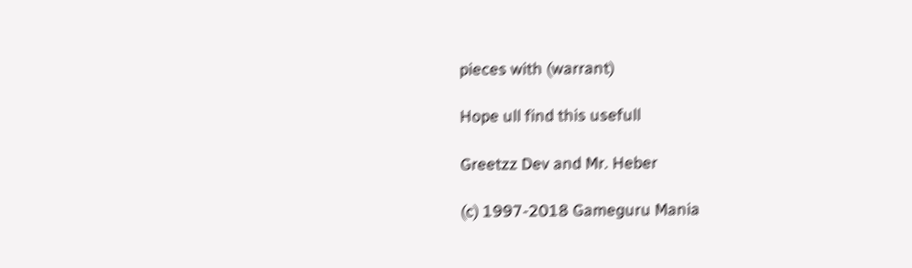pieces with (warrant)

Hope ull find this usefull

Greetzz Dev and Mr. Heber

(c) 1997-2018 Gameguru Mania